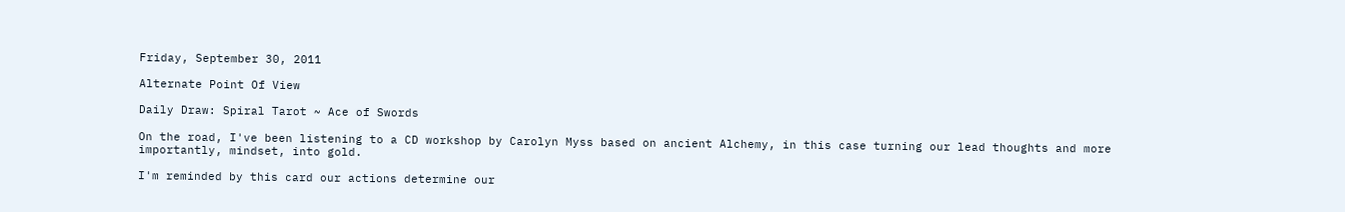Friday, September 30, 2011

Alternate Point Of View

Daily Draw: Spiral Tarot ~ Ace of Swords

On the road, I've been listening to a CD workshop by Carolyn Myss based on ancient Alchemy, in this case turning our lead thoughts and more importantly, mindset, into gold.

I'm reminded by this card our actions determine our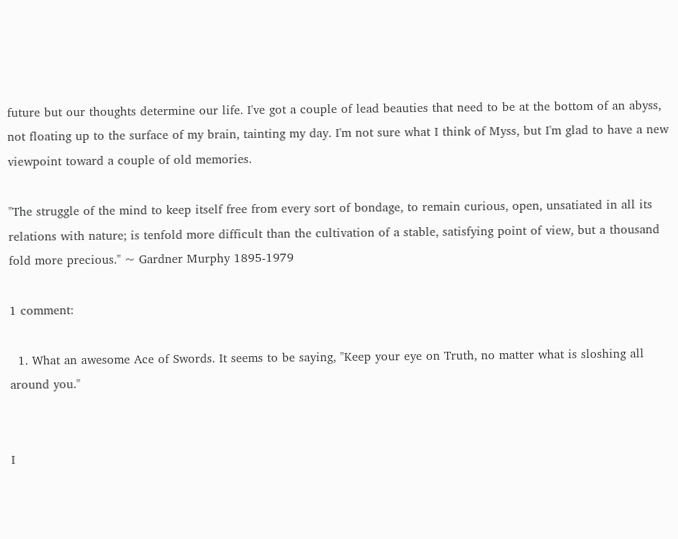future but our thoughts determine our life. I've got a couple of lead beauties that need to be at the bottom of an abyss, not floating up to the surface of my brain, tainting my day. I'm not sure what I think of Myss, but I'm glad to have a new viewpoint toward a couple of old memories.

"The struggle of the mind to keep itself free from every sort of bondage, to remain curious, open, unsatiated in all its relations with nature; is tenfold more difficult than the cultivation of a stable, satisfying point of view, but a thousand fold more precious." ~ Gardner Murphy 1895-1979

1 comment:

  1. What an awesome Ace of Swords. It seems to be saying, "Keep your eye on Truth, no matter what is sloshing all around you."


I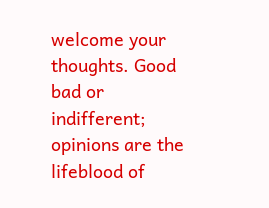welcome your thoughts. Good bad or indifferent; opinions are the lifeblood of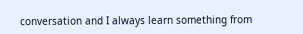conversation and I always learn something from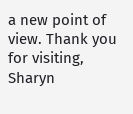a new point of view. Thank you for visiting, Sharyn